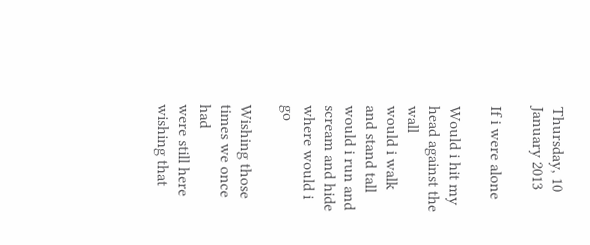Thursday, 10 January 2013

If i were alone

Would i hit my head against the wall
would i walk and stand tall
would i run and scream and hide
where would i go

Wishing those times we once had
were still here
wishing that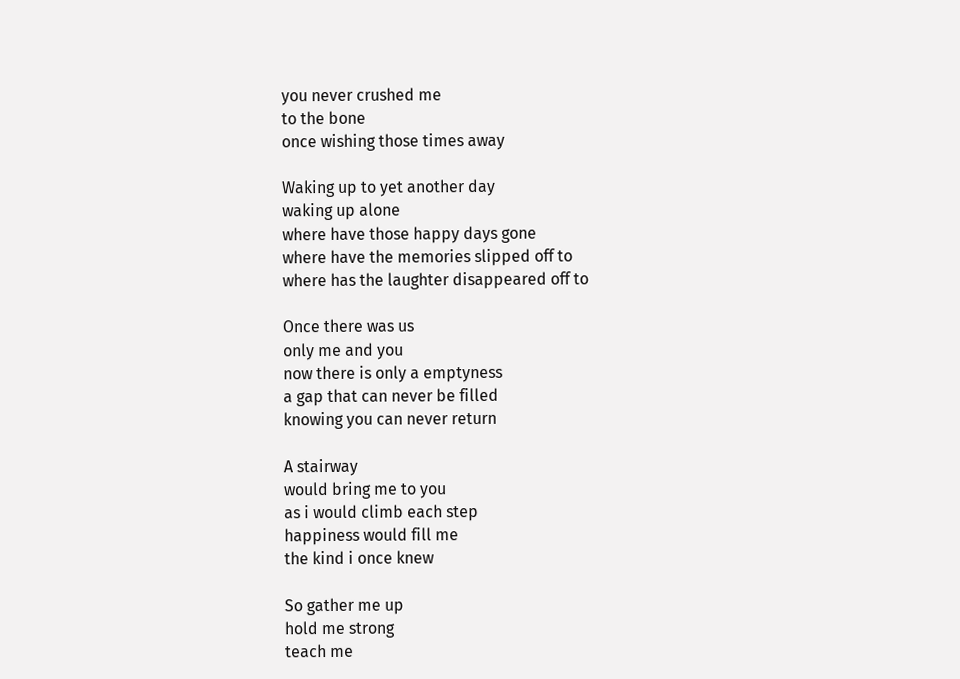you never crushed me
to the bone
once wishing those times away

Waking up to yet another day
waking up alone
where have those happy days gone
where have the memories slipped off to
where has the laughter disappeared off to

Once there was us
only me and you
now there is only a emptyness
a gap that can never be filled
knowing you can never return

A stairway
would bring me to you
as i would climb each step
happiness would fill me
the kind i once knew

So gather me up
hold me strong
teach me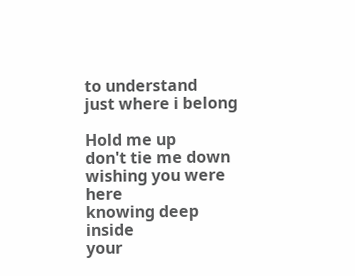to understand
just where i belong

Hold me up
don't tie me down
wishing you were here
knowing deep inside
your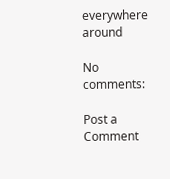everywhere around

No comments:

Post a Comment